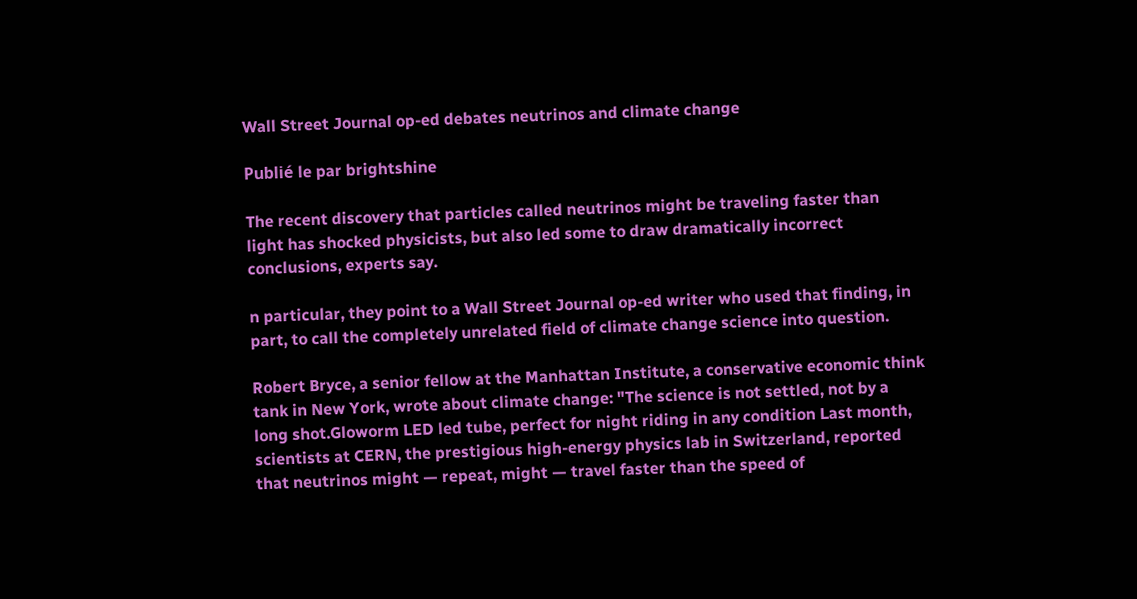Wall Street Journal op-ed debates neutrinos and climate change

Publié le par brightshine

The recent discovery that particles called neutrinos might be traveling faster than light has shocked physicists, but also led some to draw dramatically incorrect conclusions, experts say.

n particular, they point to a Wall Street Journal op-ed writer who used that finding, in part, to call the completely unrelated field of climate change science into question.

Robert Bryce, a senior fellow at the Manhattan Institute, a conservative economic think tank in New York, wrote about climate change: "The science is not settled, not by a long shot.Gloworm LED led tube, perfect for night riding in any condition Last month, scientists at CERN, the prestigious high-energy physics lab in Switzerland, reported that neutrinos might — repeat, might — travel faster than the speed of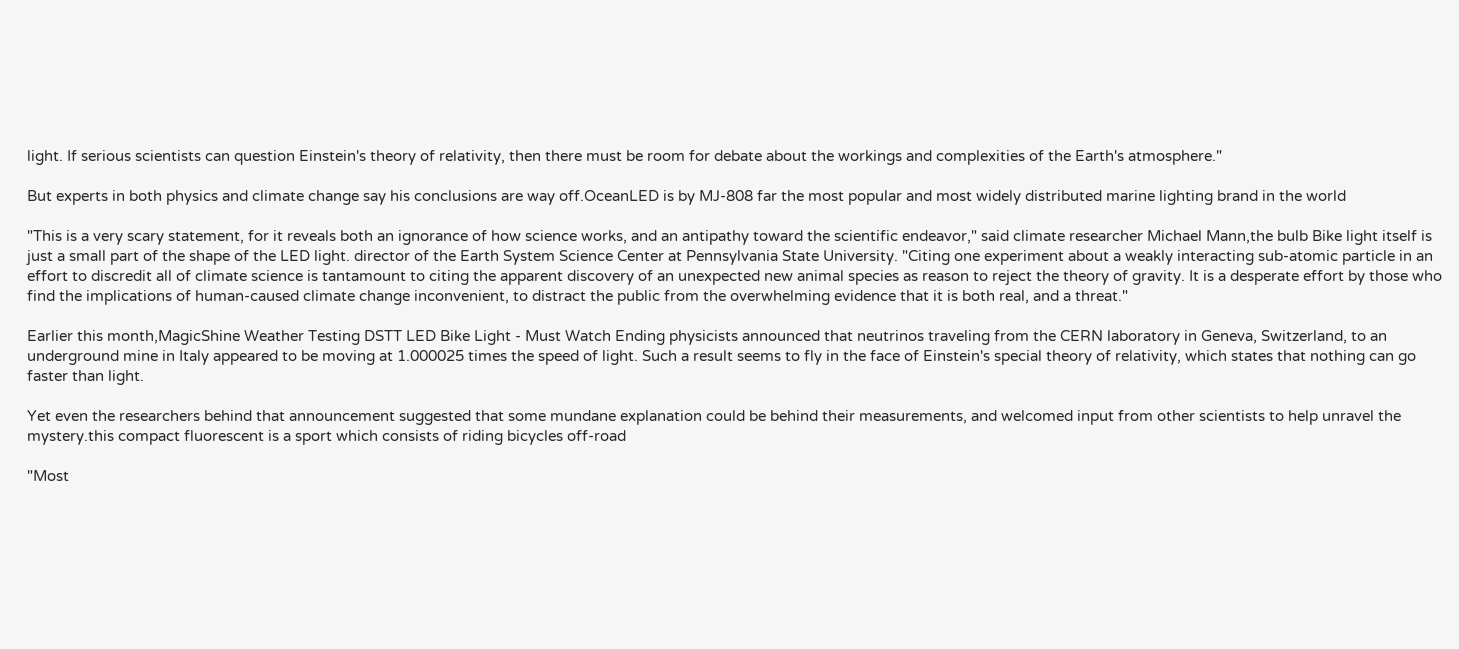light. If serious scientists can question Einstein's theory of relativity, then there must be room for debate about the workings and complexities of the Earth's atmosphere."

But experts in both physics and climate change say his conclusions are way off.OceanLED is by MJ-808 far the most popular and most widely distributed marine lighting brand in the world

"This is a very scary statement, for it reveals both an ignorance of how science works, and an antipathy toward the scientific endeavor," said climate researcher Michael Mann,the bulb Bike light itself is just a small part of the shape of the LED light. director of the Earth System Science Center at Pennsylvania State University. "Citing one experiment about a weakly interacting sub-atomic particle in an effort to discredit all of climate science is tantamount to citing the apparent discovery of an unexpected new animal species as reason to reject the theory of gravity. It is a desperate effort by those who find the implications of human-caused climate change inconvenient, to distract the public from the overwhelming evidence that it is both real, and a threat."

Earlier this month,MagicShine Weather Testing DSTT LED Bike Light - Must Watch Ending physicists announced that neutrinos traveling from the CERN laboratory in Geneva, Switzerland, to an underground mine in Italy appeared to be moving at 1.000025 times the speed of light. Such a result seems to fly in the face of Einstein's special theory of relativity, which states that nothing can go faster than light.

Yet even the researchers behind that announcement suggested that some mundane explanation could be behind their measurements, and welcomed input from other scientists to help unravel the mystery.this compact fluorescent is a sport which consists of riding bicycles off-road

"Most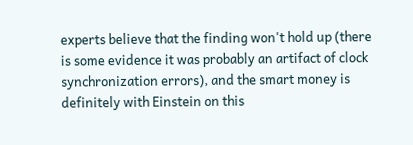experts believe that the finding won't hold up (there is some evidence it was probably an artifact of clock synchronization errors), and the smart money is definitely with Einstein on this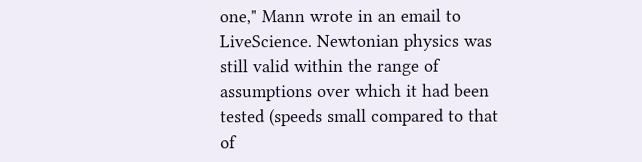one," Mann wrote in an email to LiveScience. Newtonian physics was still valid within the range of assumptions over which it had been tested (speeds small compared to that of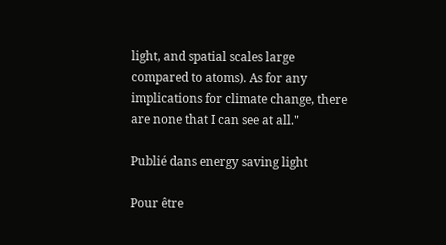light, and spatial scales large compared to atoms). As for any implications for climate change, there are none that I can see at all."

Publié dans energy saving light

Pour être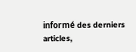informé des derniers articles,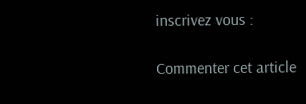inscrivez vous :

Commenter cet article